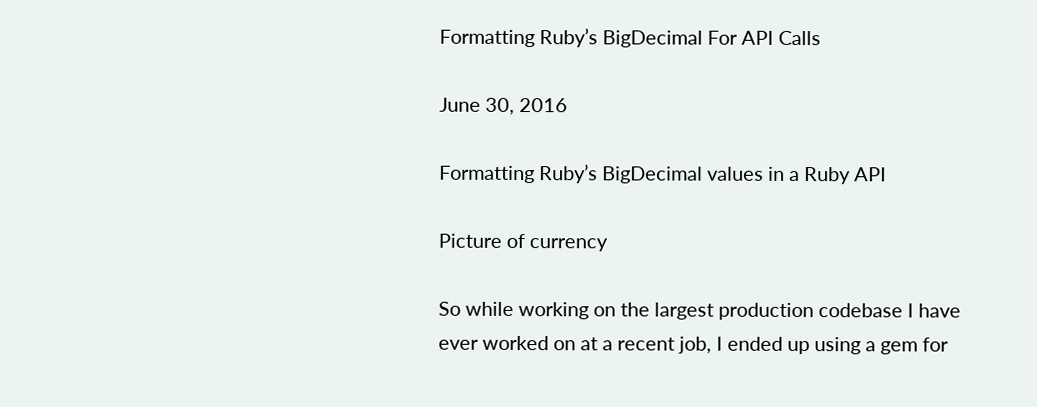Formatting Ruby’s BigDecimal For API Calls

June 30, 2016

Formatting Ruby’s BigDecimal values in a Ruby API

Picture of currency

So while working on the largest production codebase I have ever worked on at a recent job, I ended up using a gem for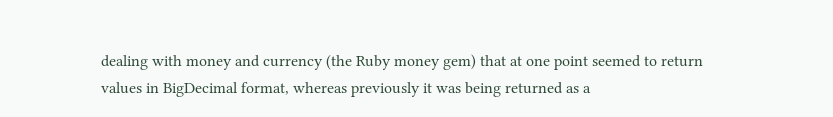dealing with money and currency (the Ruby money gem) that at one point seemed to return values in BigDecimal format, whereas previously it was being returned as a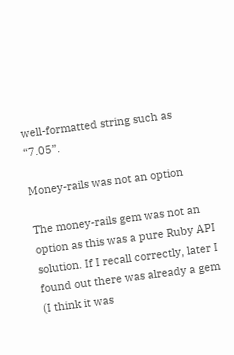well-formatted string such as “7.05”.

Money-rails was not an option

The money-rails gem was not an option as this was a pure Ruby API solution. If I recall correctly, later I found out there was already a gem (I think it was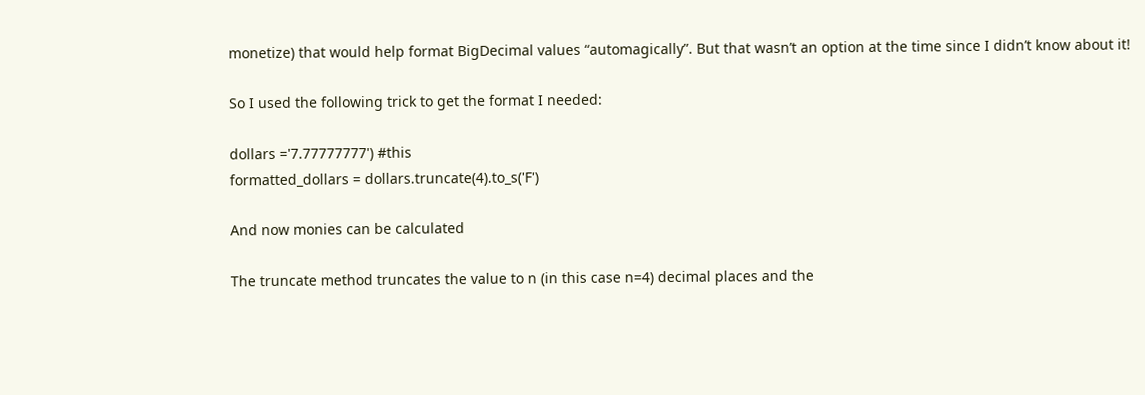monetize) that would help format BigDecimal values “automagically”. But that wasn’t an option at the time since I didn’t know about it!

So I used the following trick to get the format I needed:

dollars ='7.77777777') #this
formatted_dollars = dollars.truncate(4).to_s('F')

And now monies can be calculated

The truncate method truncates the value to n (in this case n=4) decimal places and the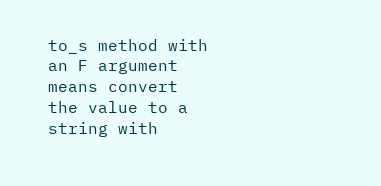to_s method with an F argument means convert the value to a string with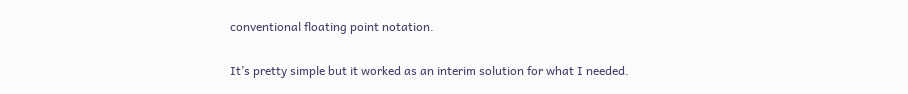conventional floating point notation.

It’s pretty simple but it worked as an interim solution for what I needed.